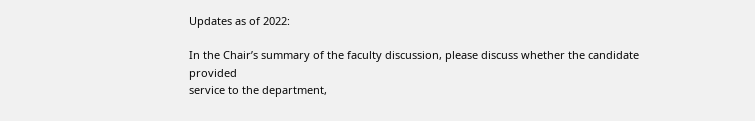Updates as of 2022:

In the Chair’s summary of the faculty discussion, please discuss whether the candidate provided
service to the department,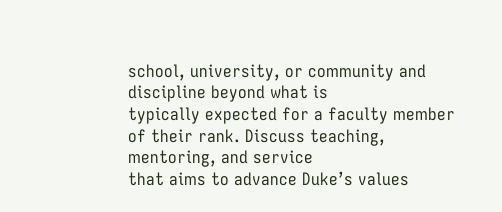school, university, or community and discipline beyond what is
typically expected for a faculty member of their rank. Discuss teaching, mentoring, and service
that aims to advance Duke’s values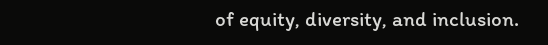of equity, diversity, and inclusion.